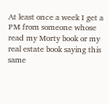At least once a week I get a PM from someone whose read my Morty book or my real estate book saying this same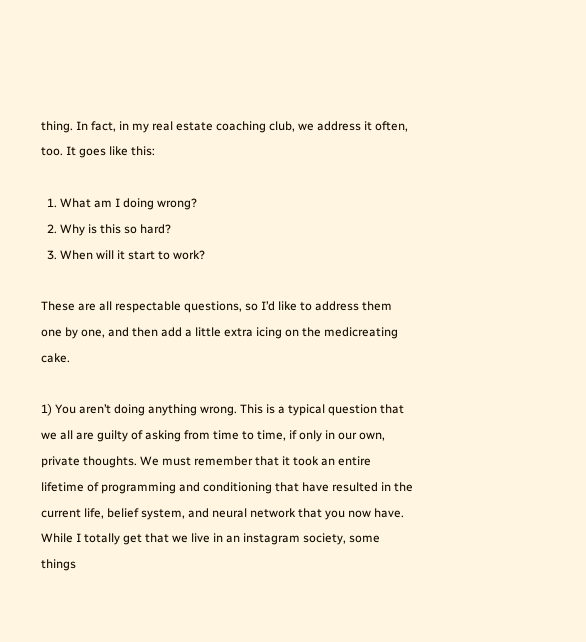thing. In fact, in my real estate coaching club, we address it often, too. It goes like this:

  1. What am I doing wrong?
  2. Why is this so hard?
  3. When will it start to work?

These are all respectable questions, so I’d like to address them one by one, and then add a little extra icing on the medicreating cake.

1) You aren’t doing anything wrong. This is a typical question that we all are guilty of asking from time to time, if only in our own, private thoughts. We must remember that it took an entire lifetime of programming and conditioning that have resulted in the current life, belief system, and neural network that you now have. While I totally get that we live in an instagram society, some things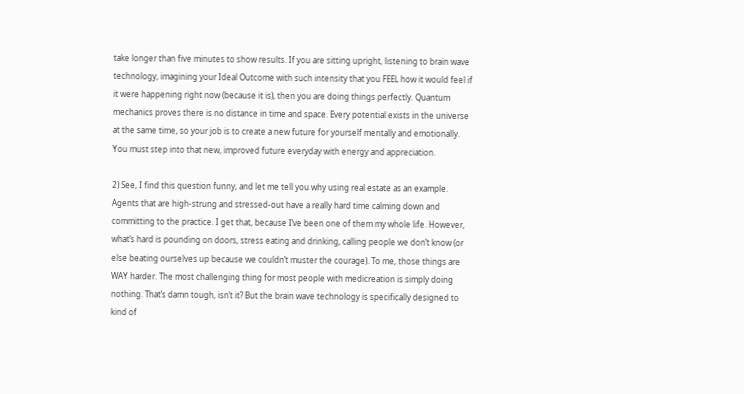take longer than five minutes to show results. If you are sitting upright, listening to brain wave technology, imagining your Ideal Outcome with such intensity that you FEEL how it would feel if it were happening right now (because it is), then you are doing things perfectly. Quantum mechanics proves there is no distance in time and space. Every potential exists in the universe at the same time, so your job is to create a new future for yourself mentally and emotionally. You must step into that new, improved future everyday with energy and appreciation.

2) See, I find this question funny, and let me tell you why using real estate as an example. Agents that are high-strung and stressed-out have a really hard time calming down and committing to the practice. I get that, because I’ve been one of them my whole life. However, what’s hard is pounding on doors, stress eating and drinking, calling people we don’t know (or else beating ourselves up because we couldn’t muster the courage). To me, those things are WAY harder. The most challenging thing for most people with medicreation is simply doing nothing. That’s damn tough, isn’t it? But the brain wave technology is specifically designed to kind of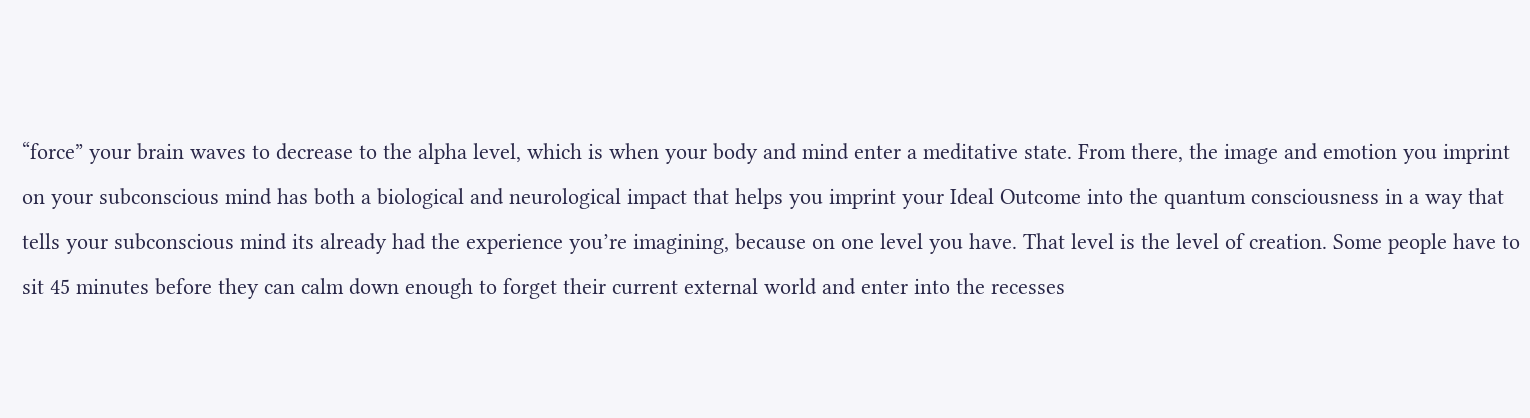“force” your brain waves to decrease to the alpha level, which is when your body and mind enter a meditative state. From there, the image and emotion you imprint on your subconscious mind has both a biological and neurological impact that helps you imprint your Ideal Outcome into the quantum consciousness in a way that tells your subconscious mind its already had the experience you’re imagining, because on one level you have. That level is the level of creation. Some people have to sit 45 minutes before they can calm down enough to forget their current external world and enter into the recesses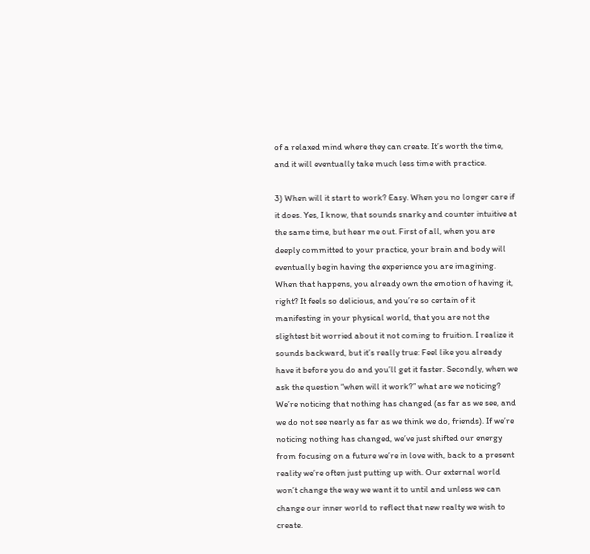of a relaxed mind where they can create. It’s worth the time, and it will eventually take much less time with practice.

3) When will it start to work? Easy. When you no longer care if it does. Yes, I know, that sounds snarky and counter intuitive at the same time, but hear me out. First of all, when you are deeply committed to your practice, your brain and body will eventually begin having the experience you are imagining. When that happens, you already own the emotion of having it, right? It feels so delicious, and you’re so certain of it manifesting in your physical world, that you are not the slightest bit worried about it not coming to fruition. I realize it sounds backward, but it’s really true: Feel like you already have it before you do and you’ll get it faster. Secondly, when we ask the question “when will it work?” what are we noticing? We’re noticing that nothing has changed (as far as we see, and we do not see nearly as far as we think we do, friends). If we’re noticing nothing has changed, we’ve just shifted our energy from focusing on a future we’re in love with, back to a present reality we’re often just putting up with. Our external world won’t change the way we want it to until and unless we can change our inner world to reflect that new realty we wish to create.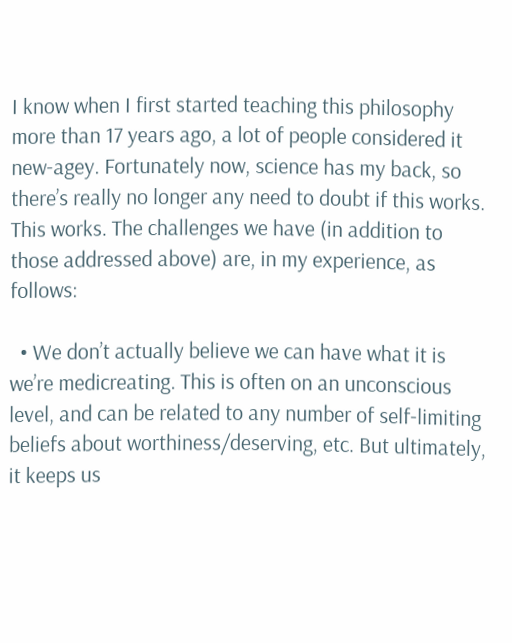I know when I first started teaching this philosophy more than 17 years ago, a lot of people considered it new-agey. Fortunately now, science has my back, so there’s really no longer any need to doubt if this works. This works. The challenges we have (in addition to those addressed above) are, in my experience, as follows:

  • We don’t actually believe we can have what it is we’re medicreating. This is often on an unconscious level, and can be related to any number of self-limiting beliefs about worthiness/deserving, etc. But ultimately, it keeps us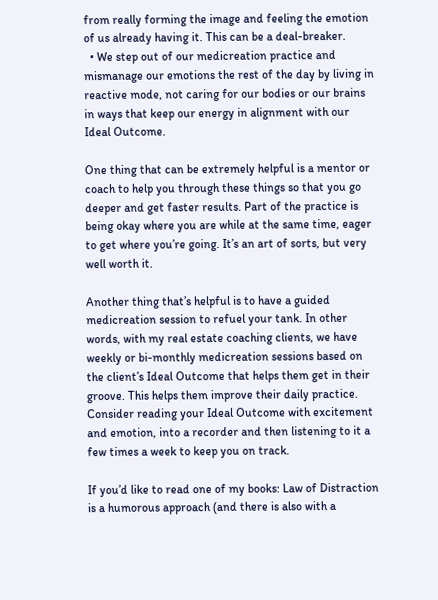from really forming the image and feeling the emotion of us already having it. This can be a deal-breaker.
  • We step out of our medicreation practice and mismanage our emotions the rest of the day by living in reactive mode, not caring for our bodies or our brains in ways that keep our energy in alignment with our Ideal Outcome.

One thing that can be extremely helpful is a mentor or coach to help you through these things so that you go deeper and get faster results. Part of the practice is being okay where you are while at the same time, eager to get where you’re going. It’s an art of sorts, but very well worth it.

Another thing that’s helpful is to have a guided medicreation session to refuel your tank. In other words, with my real estate coaching clients, we have weekly or bi-monthly medicreation sessions based on the client’s Ideal Outcome that helps them get in their groove. This helps them improve their daily practice. Consider reading your Ideal Outcome with excitement and emotion, into a recorder and then listening to it a few times a week to keep you on track.

If you’d like to read one of my books: Law of Distraction is a humorous approach (and there is also with a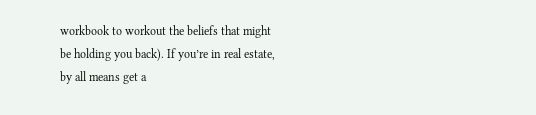workbook to workout the beliefs that might be holding you back). If you’re in real estate, by all means get a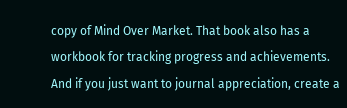copy of Mind Over Market. That book also has a workbook for tracking progress and achievements. And if you just want to journal appreciation, create a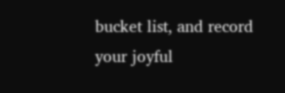bucket list, and record your joyful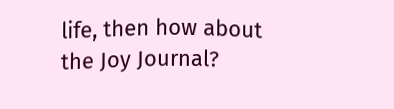life, then how about the Joy Journal?